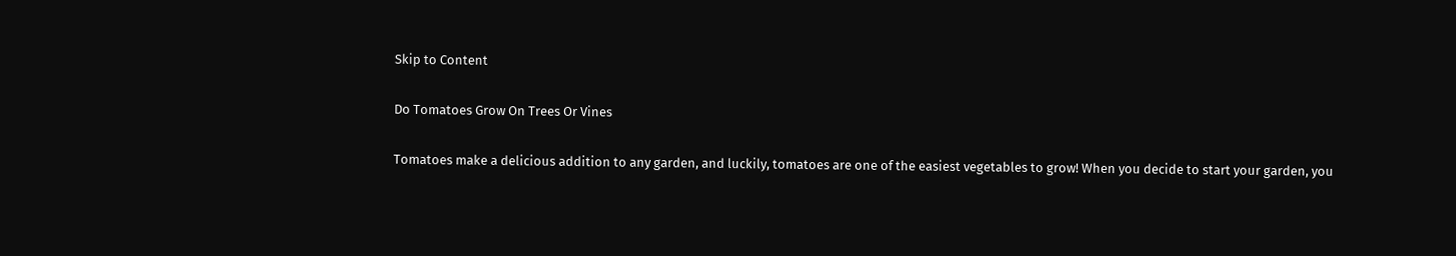Skip to Content

Do Tomatoes Grow On Trees Or Vines

Tomatoes make a delicious addition to any garden, and luckily, tomatoes are one of the easiest vegetables to grow! When you decide to start your garden, you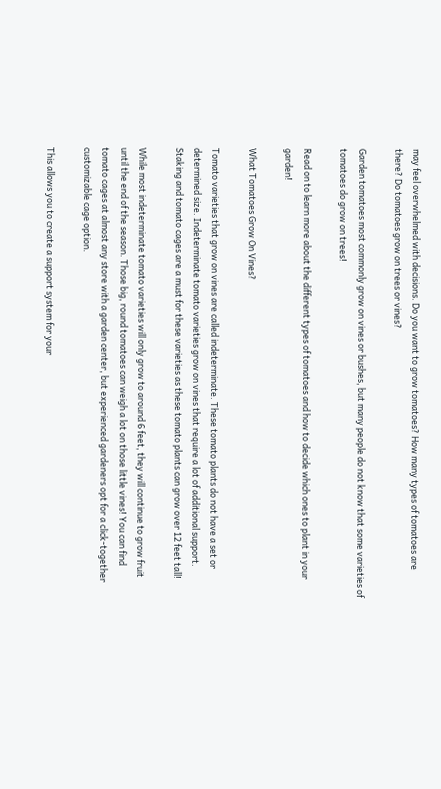may feel overwhelmed with decisions. Do you want to grow tomatoes? How many types of tomatoes are there? Do tomatoes grow on trees or vines?

Garden tomatoes most commonly grow on vines or bushes, but many people do not know that some varieties of tomatoes do grow on trees!

Read on to learn more about the different types of tomatoes and how to decide which ones to plant in your garden!

What Tomatoes Grow On Vines?

Tomato varieties that grow on vines are called indeterminate. These tomato plants do not have a set or determined size. Indeterminate tomato varieties grow on vines that require a lot of additional support. Staking and tomato cages are a must for these varieties as these tomato plants can grow over 12 feet tall!

While most indeterminate tomato varieties will only grow to around 6 feet, they will continue to grow fruit until the end of the season. Those big, round tomatoes can weigh a lot on those little vines! You can find tomato cages at almost any store with a garden center, but experienced gardeners opt for a click-together customizable cage option.

This allows you to create a support system for your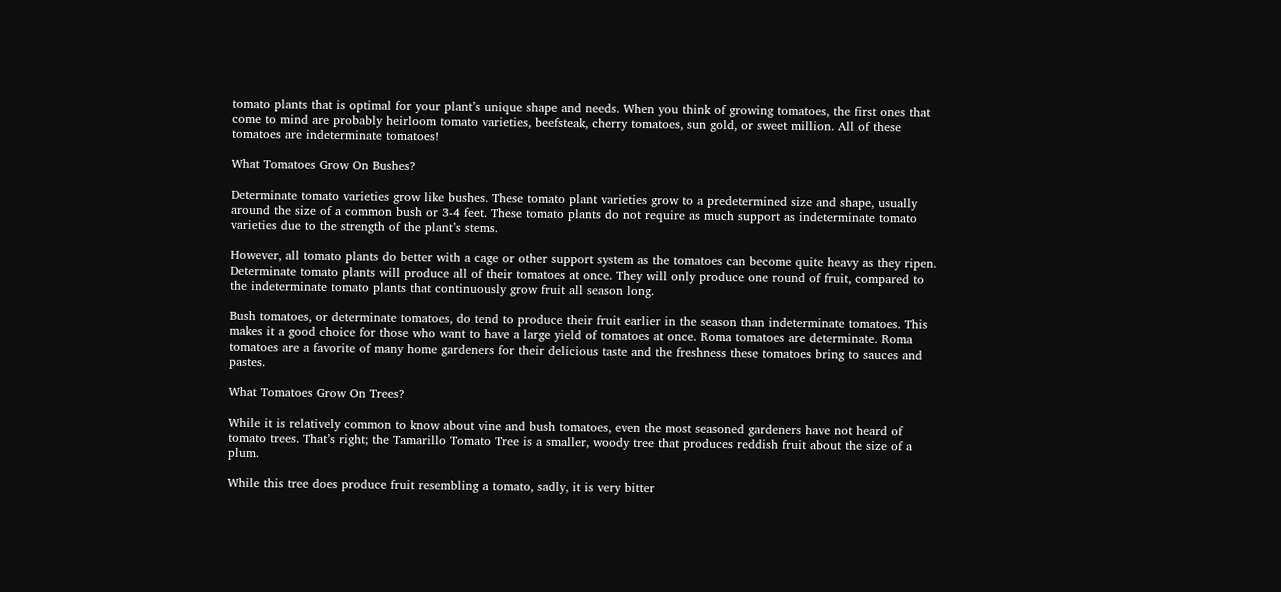tomato plants that is optimal for your plant’s unique shape and needs. When you think of growing tomatoes, the first ones that come to mind are probably heirloom tomato varieties, beefsteak, cherry tomatoes, sun gold, or sweet million. All of these tomatoes are indeterminate tomatoes!

What Tomatoes Grow On Bushes?

Determinate tomato varieties grow like bushes. These tomato plant varieties grow to a predetermined size and shape, usually around the size of a common bush or 3-4 feet. These tomato plants do not require as much support as indeterminate tomato varieties due to the strength of the plant’s stems.

However, all tomato plants do better with a cage or other support system as the tomatoes can become quite heavy as they ripen. Determinate tomato plants will produce all of their tomatoes at once. They will only produce one round of fruit, compared to the indeterminate tomato plants that continuously grow fruit all season long.

Bush tomatoes, or determinate tomatoes, do tend to produce their fruit earlier in the season than indeterminate tomatoes. This makes it a good choice for those who want to have a large yield of tomatoes at once. Roma tomatoes are determinate. Roma tomatoes are a favorite of many home gardeners for their delicious taste and the freshness these tomatoes bring to sauces and pastes.

What Tomatoes Grow On Trees?

While it is relatively common to know about vine and bush tomatoes, even the most seasoned gardeners have not heard of tomato trees. That’s right; the Tamarillo Tomato Tree is a smaller, woody tree that produces reddish fruit about the size of a plum.

While this tree does produce fruit resembling a tomato, sadly, it is very bitter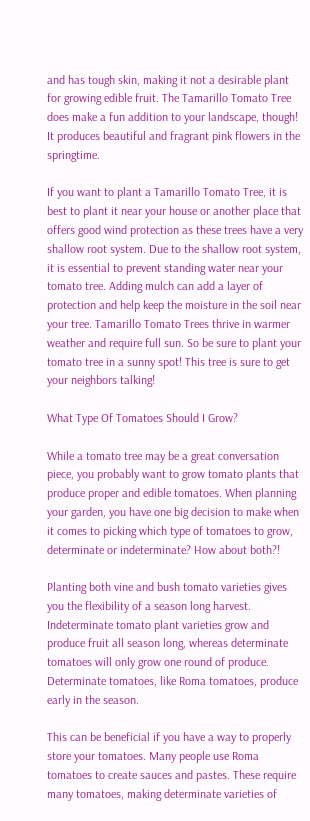and has tough skin, making it not a desirable plant for growing edible fruit. The Tamarillo Tomato Tree does make a fun addition to your landscape, though! It produces beautiful and fragrant pink flowers in the springtime.

If you want to plant a Tamarillo Tomato Tree, it is best to plant it near your house or another place that offers good wind protection as these trees have a very shallow root system. Due to the shallow root system, it is essential to prevent standing water near your tomato tree. Adding mulch can add a layer of protection and help keep the moisture in the soil near your tree. Tamarillo Tomato Trees thrive in warmer weather and require full sun. So be sure to plant your tomato tree in a sunny spot! This tree is sure to get your neighbors talking!

What Type Of Tomatoes Should I Grow?

While a tomato tree may be a great conversation piece, you probably want to grow tomato plants that produce proper and edible tomatoes. When planning your garden, you have one big decision to make when it comes to picking which type of tomatoes to grow, determinate or indeterminate? How about both?!

Planting both vine and bush tomato varieties gives you the flexibility of a season long harvest. Indeterminate tomato plant varieties grow and produce fruit all season long, whereas determinate tomatoes will only grow one round of produce. Determinate tomatoes, like Roma tomatoes, produce early in the season.

This can be beneficial if you have a way to properly store your tomatoes. Many people use Roma tomatoes to create sauces and pastes. These require many tomatoes, making determinate varieties of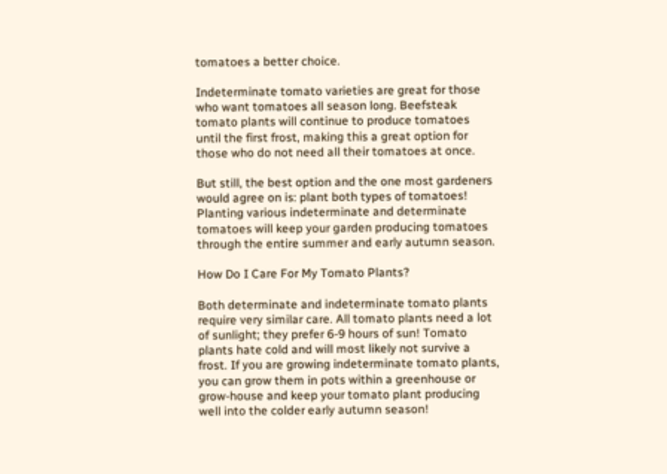tomatoes a better choice.

Indeterminate tomato varieties are great for those who want tomatoes all season long. Beefsteak tomato plants will continue to produce tomatoes until the first frost, making this a great option for those who do not need all their tomatoes at once.

But still, the best option and the one most gardeners would agree on is: plant both types of tomatoes! Planting various indeterminate and determinate tomatoes will keep your garden producing tomatoes through the entire summer and early autumn season.

How Do I Care For My Tomato Plants?

Both determinate and indeterminate tomato plants require very similar care. All tomato plants need a lot of sunlight; they prefer 6-9 hours of sun! Tomato plants hate cold and will most likely not survive a frost. If you are growing indeterminate tomato plants, you can grow them in pots within a greenhouse or grow-house and keep your tomato plant producing well into the colder early autumn season!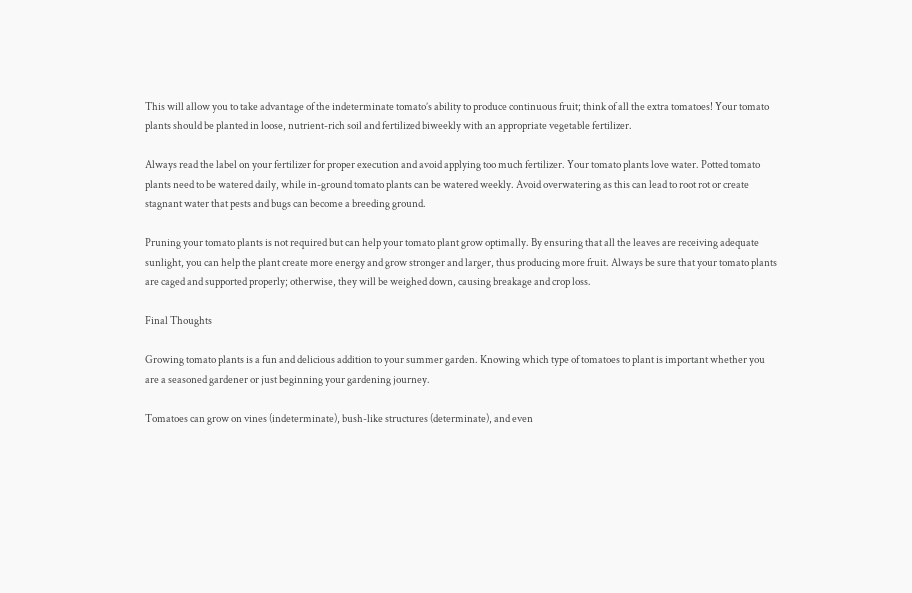This will allow you to take advantage of the indeterminate tomato’s ability to produce continuous fruit; think of all the extra tomatoes! Your tomato plants should be planted in loose, nutrient-rich soil and fertilized biweekly with an appropriate vegetable fertilizer.

Always read the label on your fertilizer for proper execution and avoid applying too much fertilizer. Your tomato plants love water. Potted tomato plants need to be watered daily, while in-ground tomato plants can be watered weekly. Avoid overwatering as this can lead to root rot or create stagnant water that pests and bugs can become a breeding ground.

Pruning your tomato plants is not required but can help your tomato plant grow optimally. By ensuring that all the leaves are receiving adequate sunlight, you can help the plant create more energy and grow stronger and larger, thus producing more fruit. Always be sure that your tomato plants are caged and supported properly; otherwise, they will be weighed down, causing breakage and crop loss.

Final Thoughts

Growing tomato plants is a fun and delicious addition to your summer garden. Knowing which type of tomatoes to plant is important whether you are a seasoned gardener or just beginning your gardening journey.

Tomatoes can grow on vines (indeterminate), bush-like structures (determinate), and even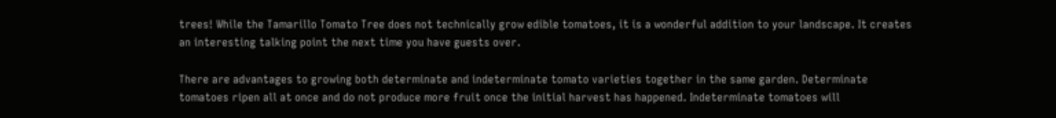trees! While the Tamarillo Tomato Tree does not technically grow edible tomatoes, it is a wonderful addition to your landscape. It creates an interesting talking point the next time you have guests over.

There are advantages to growing both determinate and indeterminate tomato varieties together in the same garden. Determinate tomatoes ripen all at once and do not produce more fruit once the initial harvest has happened. Indeterminate tomatoes will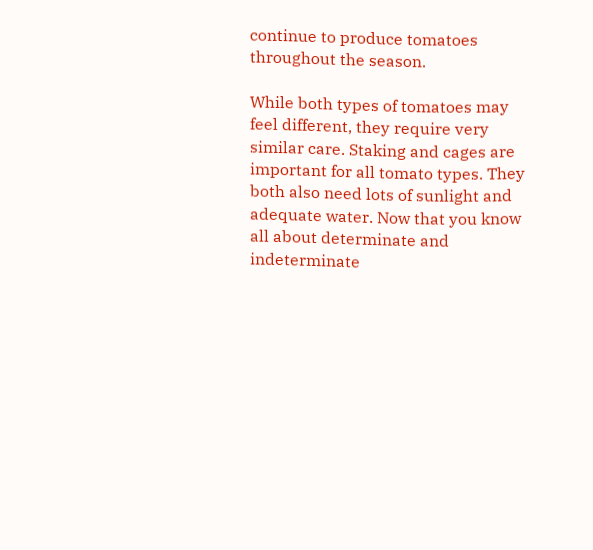continue to produce tomatoes throughout the season.

While both types of tomatoes may feel different, they require very similar care. Staking and cages are important for all tomato types. They both also need lots of sunlight and adequate water. Now that you know all about determinate and indeterminate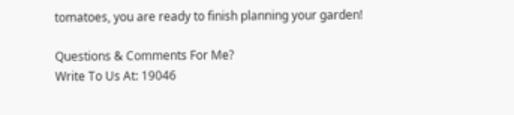tomatoes, you are ready to finish planning your garden!

Questions & Comments For Me?
Write To Us At: 19046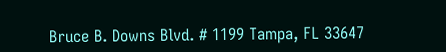Bruce B. Downs Blvd. # 1199 Tampa, FL 33647